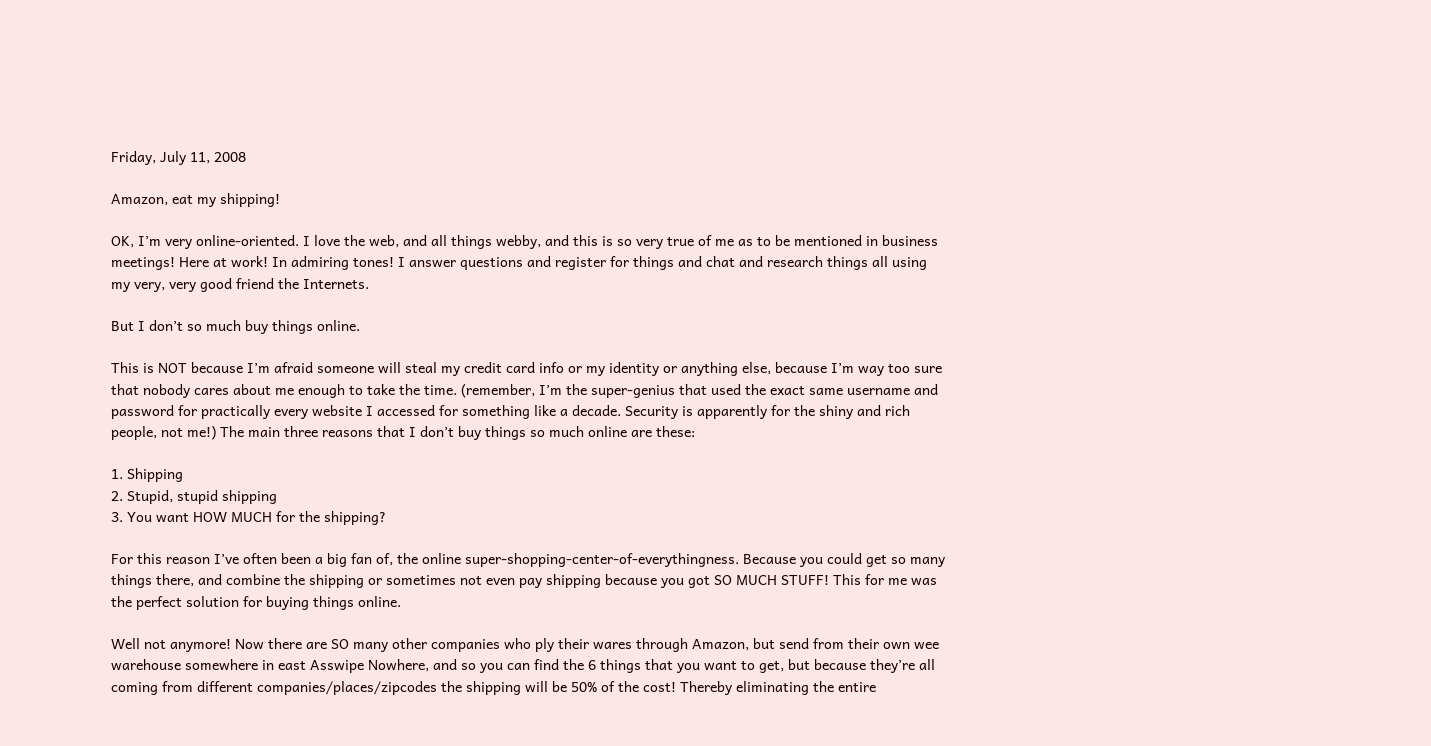Friday, July 11, 2008

Amazon, eat my shipping!

OK, I’m very online-oriented. I love the web, and all things webby, and this is so very true of me as to be mentioned in business meetings! Here at work! In admiring tones! I answer questions and register for things and chat and research things all using my very, very good friend the Internets.

But I don’t so much buy things online.

This is NOT because I’m afraid someone will steal my credit card info or my identity or anything else, because I’m way too sure that nobody cares about me enough to take the time. (remember, I’m the super-genius that used the exact same username and password for practically every website I accessed for something like a decade. Security is apparently for the shiny and rich people, not me!) The main three reasons that I don’t buy things so much online are these:

1. Shipping
2. Stupid, stupid shipping
3. You want HOW MUCH for the shipping?

For this reason I’ve often been a big fan of, the online super-shopping-center-of-everythingness. Because you could get so many things there, and combine the shipping or sometimes not even pay shipping because you got SO MUCH STUFF! This for me was the perfect solution for buying things online.

Well not anymore! Now there are SO many other companies who ply their wares through Amazon, but send from their own wee warehouse somewhere in east Asswipe Nowhere, and so you can find the 6 things that you want to get, but because they’re all coming from different companies/places/zipcodes the shipping will be 50% of the cost! Thereby eliminating the entire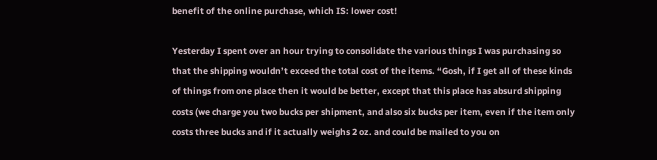benefit of the online purchase, which IS: lower cost!

Yesterday I spent over an hour trying to consolidate the various things I was purchasing so that the shipping wouldn’t exceed the total cost of the items. “Gosh, if I get all of these kinds of things from one place then it would be better, except that this place has absurd shipping costs (we charge you two bucks per shipment, and also six bucks per item, even if the item only costs three bucks and if it actually weighs 2 oz. and could be mailed to you on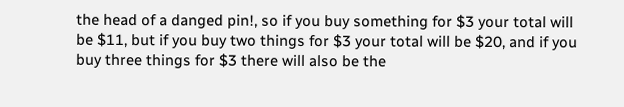the head of a danged pin!, so if you buy something for $3 your total will be $11, but if you buy two things for $3 your total will be $20, and if you buy three things for $3 there will also be the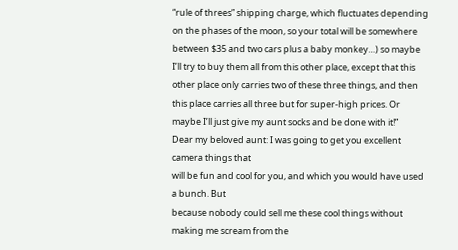“rule of threes” shipping charge, which fluctuates depending on the phases of the moon, so your total will be somewhere between $35 and two cars plus a baby monkey…) so maybe I’ll try to buy them all from this other place, except that this other place only carries two of these three things, and then this place carries all three but for super-high prices. Or maybe I’ll just give my aunt socks and be done with it!”
Dear my beloved aunt: I was going to get you excellent camera things that
will be fun and cool for you, and which you would have used a bunch. But
because nobody could sell me these cool things without making me scream from the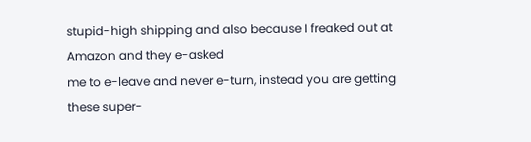stupid-high shipping and also because I freaked out at Amazon and they e-asked
me to e-leave and never e-turn, instead you are getting these super-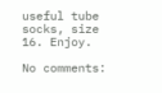useful tube
socks, size 16. Enjoy.

No comments: